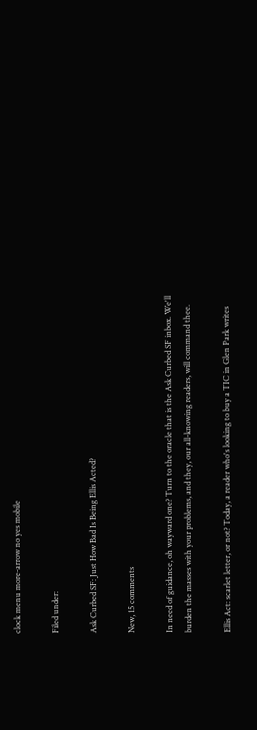clock menu more-arrow no yes mobile

Filed under:

Ask Curbed SF: Just How Bad Is Being Ellis Acted?

New, 15 comments

In need of guidance, oh wayward one? Turn to the oracle that is the Ask Curbed SF inbox. We'll burden the masses with your problems, and they, our all-knowing readers, will command thee.

Ellis Act: scarlet letter, or not? Today, a reader who's looking to buy a TIC in Glen Park writes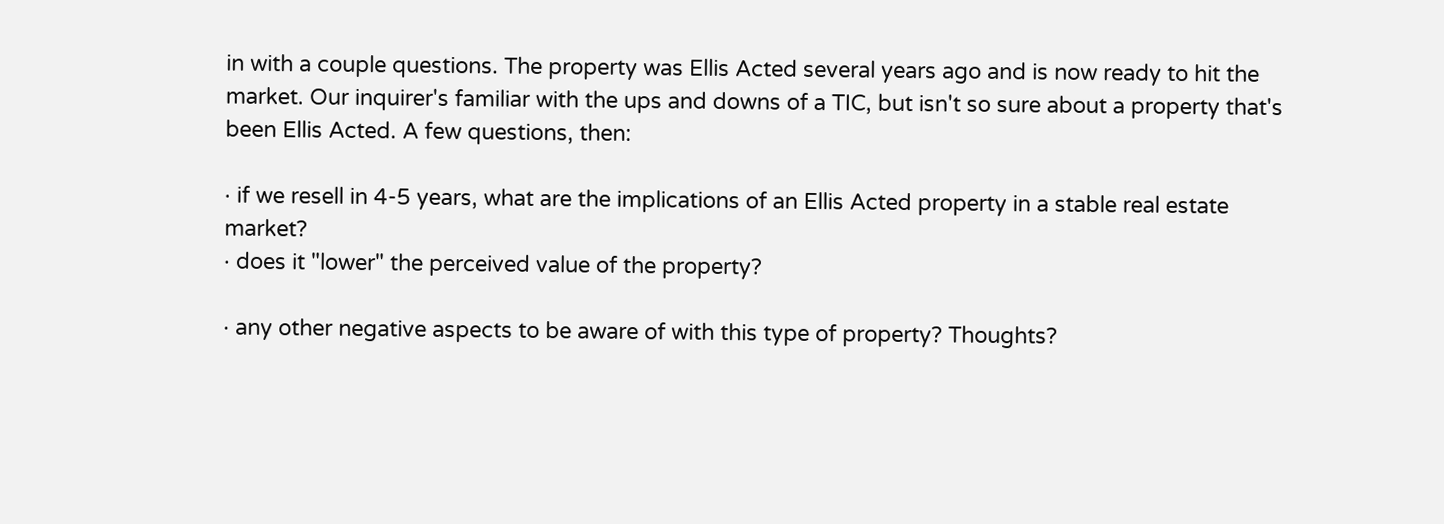in with a couple questions. The property was Ellis Acted several years ago and is now ready to hit the market. Our inquirer's familiar with the ups and downs of a TIC, but isn't so sure about a property that's been Ellis Acted. A few questions, then:

· if we resell in 4-5 years, what are the implications of an Ellis Acted property in a stable real estate market?
· does it "lower" the perceived value of the property?

· any other negative aspects to be aware of with this type of property? Thoughts?